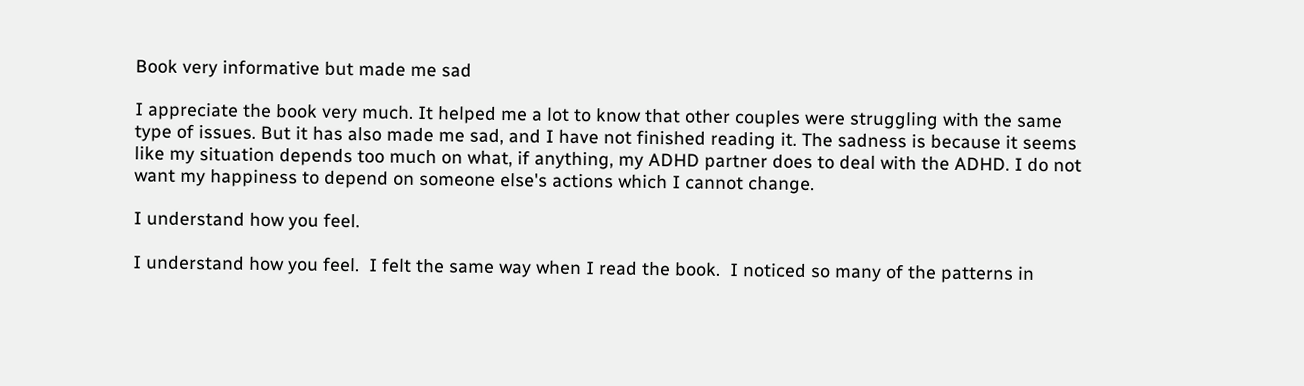Book very informative but made me sad

I appreciate the book very much. It helped me a lot to know that other couples were struggling with the same type of issues. But it has also made me sad, and I have not finished reading it. The sadness is because it seems like my situation depends too much on what, if anything, my ADHD partner does to deal with the ADHD. I do not want my happiness to depend on someone else's actions which I cannot change.

I understand how you feel.

I understand how you feel.  I felt the same way when I read the book.  I noticed so many of the patterns in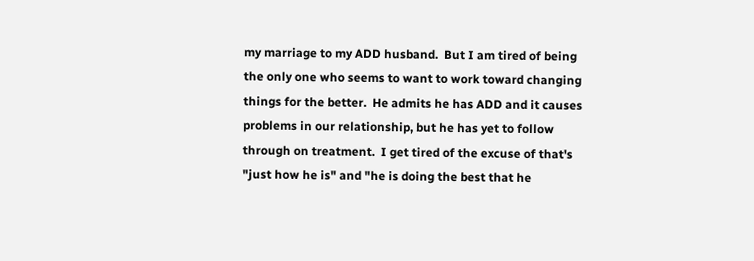my marriage to my ADD husband.  But I am tired of being the only one who seems to want to work toward changing things for the better.  He admits he has ADD and it causes problems in our relationship, but he has yet to follow through on treatment.  I get tired of the excuse of that's "just how he is" and "he is doing the best that he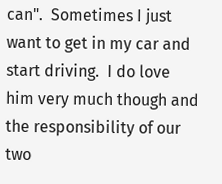can".  Sometimes I just want to get in my car and start driving.  I do love him very much though and the responsibility of our two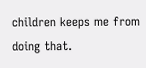children keeps me from doing that.